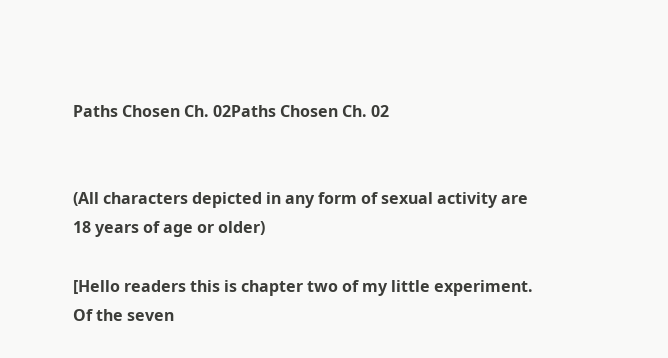Paths Chosen Ch. 02Paths Chosen Ch. 02


(All characters depicted in any form of sexual activity are 18 years of age or older)

[Hello readers this is chapter two of my little experiment. Of the seven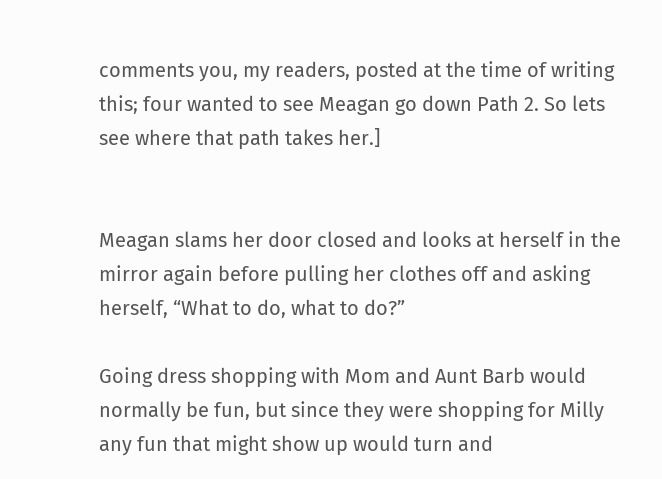comments you, my readers, posted at the time of writing this; four wanted to see Meagan go down Path 2. So lets see where that path takes her.]


Meagan slams her door closed and looks at herself in the mirror again before pulling her clothes off and asking herself, “What to do, what to do?”

Going dress shopping with Mom and Aunt Barb would normally be fun, but since they were shopping for Milly any fun that might show up would turn and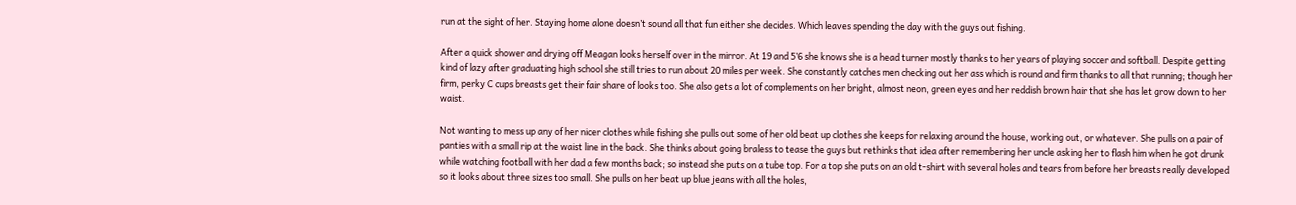run at the sight of her. Staying home alone doesn’t sound all that fun either she decides. Which leaves spending the day with the guys out fishing.

After a quick shower and drying off Meagan looks herself over in the mirror. At 19 and 5’6 she knows she is a head turner mostly thanks to her years of playing soccer and softball. Despite getting kind of lazy after graduating high school she still tries to run about 20 miles per week. She constantly catches men checking out her ass which is round and firm thanks to all that running; though her firm, perky C cups breasts get their fair share of looks too. She also gets a lot of complements on her bright, almost neon, green eyes and her reddish brown hair that she has let grow down to her waist.

Not wanting to mess up any of her nicer clothes while fishing she pulls out some of her old beat up clothes she keeps for relaxing around the house, working out, or whatever. She pulls on a pair of panties with a small rip at the waist line in the back. She thinks about going braless to tease the guys but rethinks that idea after remembering her uncle asking her to flash him when he got drunk while watching football with her dad a few months back; so instead she puts on a tube top. For a top she puts on an old t-shirt with several holes and tears from before her breasts really developed so it looks about three sizes too small. She pulls on her beat up blue jeans with all the holes,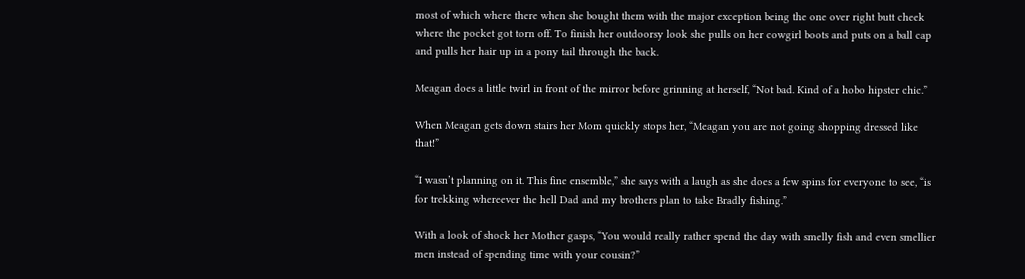most of which where there when she bought them with the major exception being the one over right butt cheek where the pocket got torn off. To finish her outdoorsy look she pulls on her cowgirl boots and puts on a ball cap and pulls her hair up in a pony tail through the back.

Meagan does a little twirl in front of the mirror before grinning at herself, “Not bad. Kind of a hobo hipster chic.”

When Meagan gets down stairs her Mom quickly stops her, “Meagan you are not going shopping dressed like that!”

“I wasn’t planning on it. This fine ensemble,” she says with a laugh as she does a few spins for everyone to see, “is for trekking whereever the hell Dad and my brothers plan to take Bradly fishing.”

With a look of shock her Mother gasps, “You would really rather spend the day with smelly fish and even smellier men instead of spending time with your cousin?”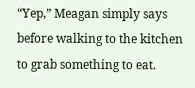“Yep,” Meagan simply says before walking to the kitchen to grab something to eat.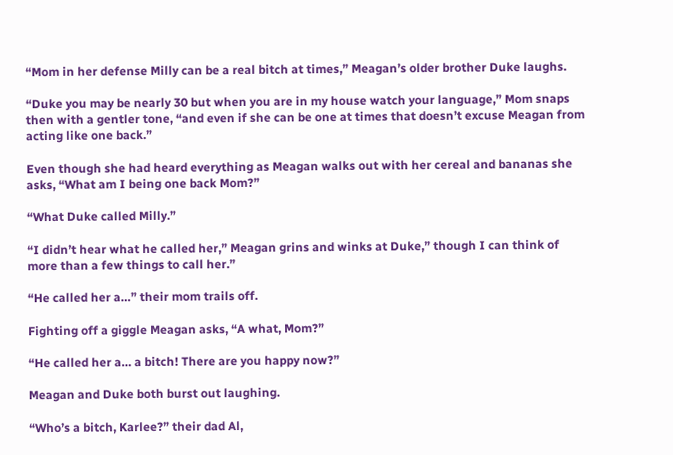“Mom in her defense Milly can be a real bitch at times,” Meagan’s older brother Duke laughs.

“Duke you may be nearly 30 but when you are in my house watch your language,” Mom snaps then with a gentler tone, “and even if she can be one at times that doesn’t excuse Meagan from acting like one back.”

Even though she had heard everything as Meagan walks out with her cereal and bananas she asks, “What am I being one back Mom?”

“What Duke called Milly.”

“I didn’t hear what he called her,” Meagan grins and winks at Duke,” though I can think of more than a few things to call her.”

“He called her a…” their mom trails off.

Fighting off a giggle Meagan asks, “A what, Mom?”

“He called her a… a bitch! There are you happy now?”

Meagan and Duke both burst out laughing.

“Who’s a bitch, Karlee?” their dad Al,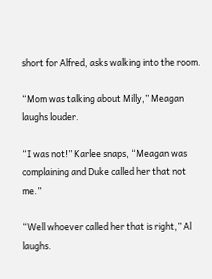short for Alfred, asks walking into the room.

“Mom was talking about Milly,” Meagan laughs louder.

“I was not!” Karlee snaps, “Meagan was complaining and Duke called her that not me.”

“Well whoever called her that is right,” Al laughs.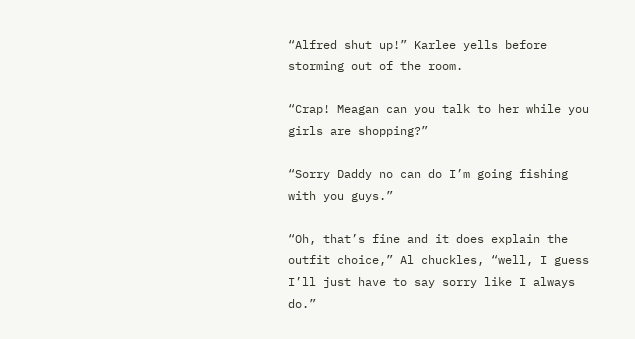“Alfred shut up!” Karlee yells before storming out of the room.

“Crap! Meagan can you talk to her while you girls are shopping?”

“Sorry Daddy no can do I’m going fishing with you guys.”

“Oh, that’s fine and it does explain the outfit choice,” Al chuckles, “well, I guess I’ll just have to say sorry like I always do.”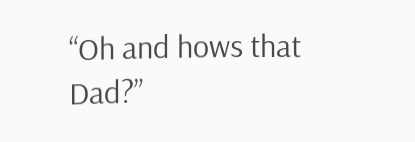“Oh and hows that Dad?”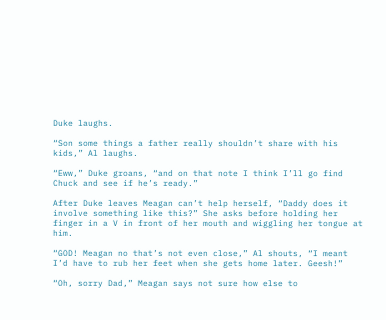Duke laughs.

“Son some things a father really shouldn’t share with his kids,” Al laughs.

“Eww,” Duke groans, “and on that note I think I’ll go find Chuck and see if he’s ready.”

After Duke leaves Meagan can’t help herself, “Daddy does it involve something like this?” She asks before holding her finger in a V in front of her mouth and wiggling her tongue at him.

“GOD! Meagan no that’s not even close,” Al shouts, “I meant I’d have to rub her feet when she gets home later. Geesh!”

“Oh, sorry Dad,” Meagan says not sure how else to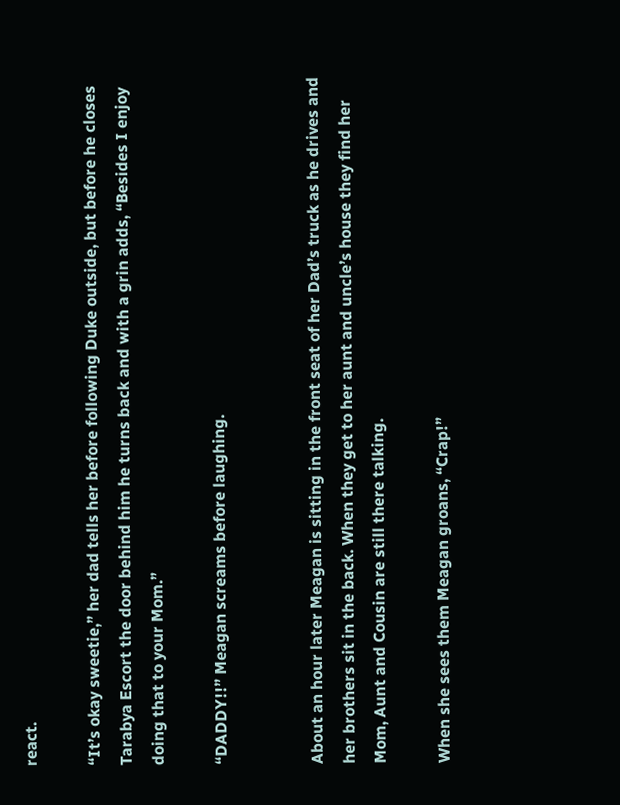react.

“It’s okay sweetie,” her dad tells her before following Duke outside, but before he closes Tarabya Escort the door behind him he turns back and with a grin adds, “Besides I enjoy doing that to your Mom.”

“DADDY!!” Meagan screams before laughing.


About an hour later Meagan is sitting in the front seat of her Dad’s truck as he drives and her brothers sit in the back. When they get to her aunt and uncle’s house they find her Mom, Aunt and Cousin are still there talking.

When she sees them Meagan groans, “Crap!”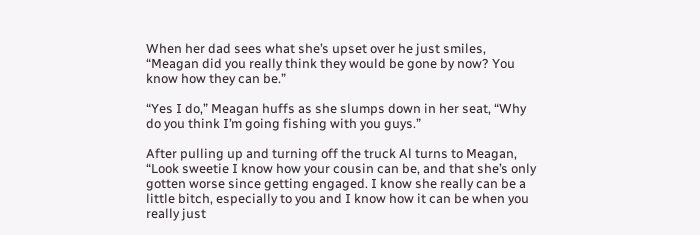When her dad sees what she’s upset over he just smiles, “Meagan did you really think they would be gone by now? You know how they can be.”

“Yes I do,” Meagan huffs as she slumps down in her seat, “Why do you think I’m going fishing with you guys.”

After pulling up and turning off the truck Al turns to Meagan, “Look sweetie I know how your cousin can be, and that she’s only gotten worse since getting engaged. I know she really can be a little bitch, especially to you and I know how it can be when you really just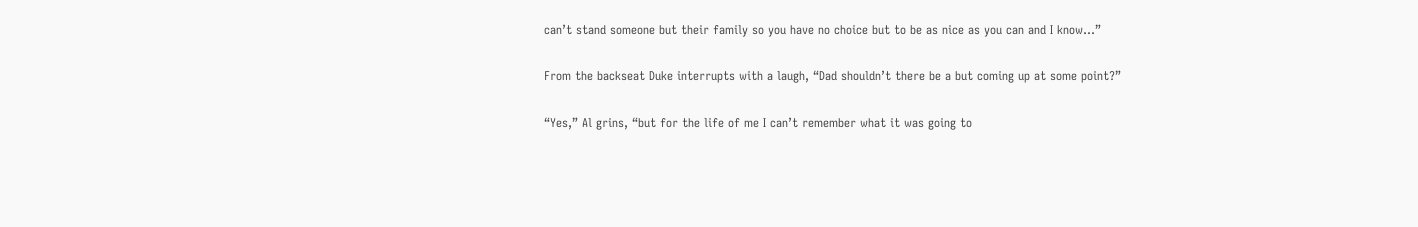can’t stand someone but their family so you have no choice but to be as nice as you can and I know…”

From the backseat Duke interrupts with a laugh, “Dad shouldn’t there be a but coming up at some point?”

“Yes,” Al grins, “but for the life of me I can’t remember what it was going to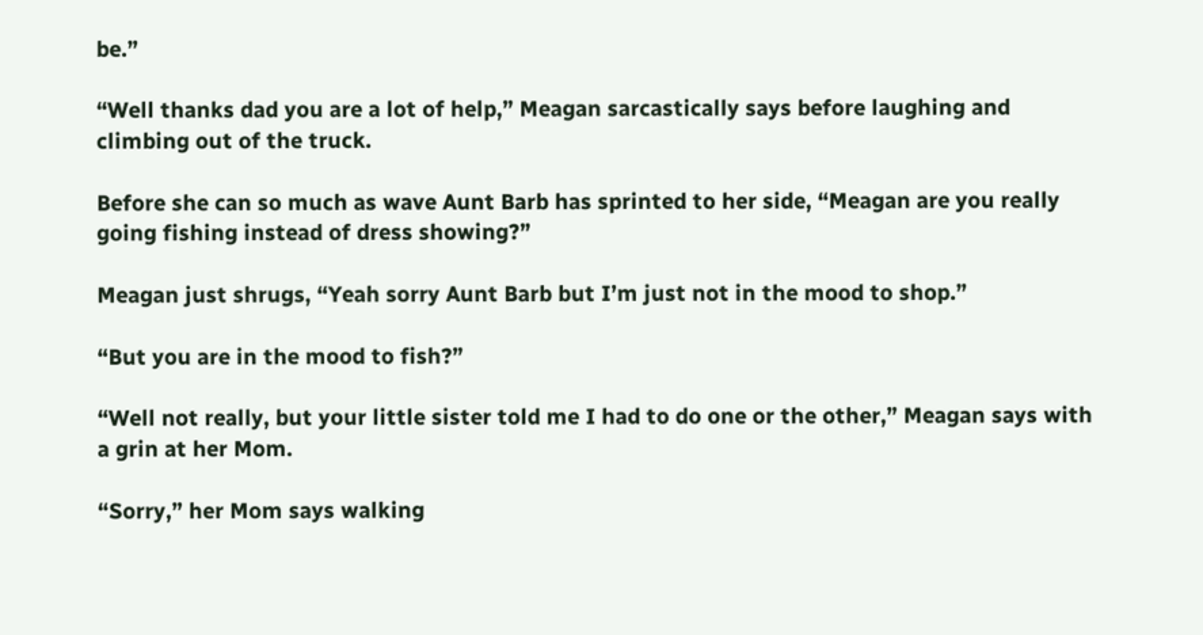be.”

“Well thanks dad you are a lot of help,” Meagan sarcastically says before laughing and climbing out of the truck.

Before she can so much as wave Aunt Barb has sprinted to her side, “Meagan are you really going fishing instead of dress showing?”

Meagan just shrugs, “Yeah sorry Aunt Barb but I’m just not in the mood to shop.”

“But you are in the mood to fish?”

“Well not really, but your little sister told me I had to do one or the other,” Meagan says with a grin at her Mom.

“Sorry,” her Mom says walking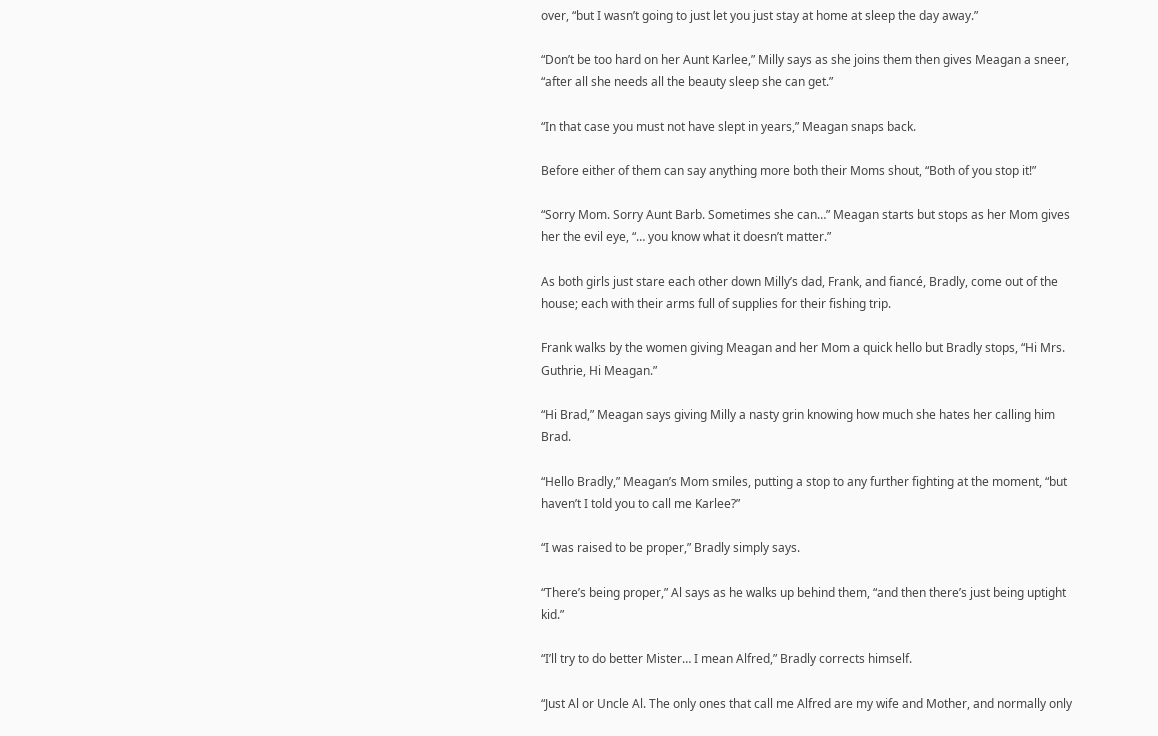over, “but I wasn’t going to just let you just stay at home at sleep the day away.”

“Don’t be too hard on her Aunt Karlee,” Milly says as she joins them then gives Meagan a sneer, “after all she needs all the beauty sleep she can get.”

“In that case you must not have slept in years,” Meagan snaps back.

Before either of them can say anything more both their Moms shout, “Both of you stop it!”

“Sorry Mom. Sorry Aunt Barb. Sometimes she can…” Meagan starts but stops as her Mom gives her the evil eye, “… you know what it doesn’t matter.”

As both girls just stare each other down Milly’s dad, Frank, and fiancé, Bradly, come out of the house; each with their arms full of supplies for their fishing trip.

Frank walks by the women giving Meagan and her Mom a quick hello but Bradly stops, “Hi Mrs. Guthrie, Hi Meagan.”

“Hi Brad,” Meagan says giving Milly a nasty grin knowing how much she hates her calling him Brad.

“Hello Bradly,” Meagan’s Mom smiles, putting a stop to any further fighting at the moment, “but haven’t I told you to call me Karlee?”

“I was raised to be proper,” Bradly simply says.

“There’s being proper,” Al says as he walks up behind them, “and then there’s just being uptight kid.”

“I’ll try to do better Mister… I mean Alfred,” Bradly corrects himself.

“Just Al or Uncle Al. The only ones that call me Alfred are my wife and Mother, and normally only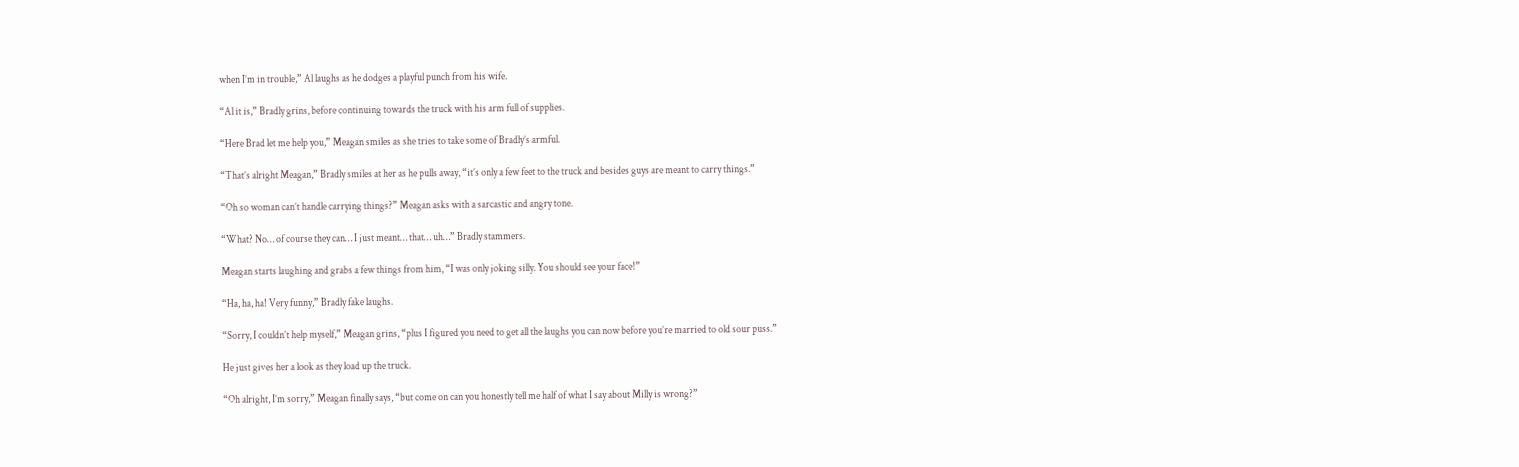when I’m in trouble,” Al laughs as he dodges a playful punch from his wife.

“Al it is,” Bradly grins, before continuing towards the truck with his arm full of supplies.

“Here Brad let me help you,” Meagan smiles as she tries to take some of Bradly’s armful.

“That’s alright Meagan,” Bradly smiles at her as he pulls away, “it’s only a few feet to the truck and besides guys are meant to carry things.”

“Oh so woman can’t handle carrying things?” Meagan asks with a sarcastic and angry tone.

“What? No… of course they can… I just meant… that… uh…” Bradly stammers.

Meagan starts laughing and grabs a few things from him, “I was only joking silly. You should see your face!”

“Ha, ha, ha! Very funny,” Bradly fake laughs.

“Sorry, I couldn’t help myself,” Meagan grins, “plus I figured you need to get all the laughs you can now before you’re married to old sour puss.”

He just gives her a look as they load up the truck.

“Oh alright, I’m sorry,” Meagan finally says, “but come on can you honestly tell me half of what I say about Milly is wrong?”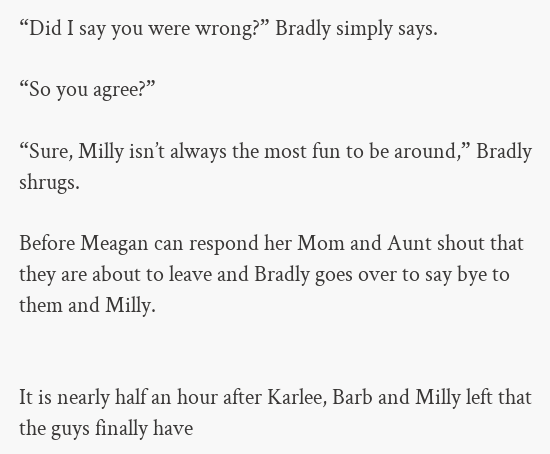“Did I say you were wrong?” Bradly simply says.

“So you agree?”

“Sure, Milly isn’t always the most fun to be around,” Bradly shrugs.

Before Meagan can respond her Mom and Aunt shout that they are about to leave and Bradly goes over to say bye to them and Milly.


It is nearly half an hour after Karlee, Barb and Milly left that the guys finally have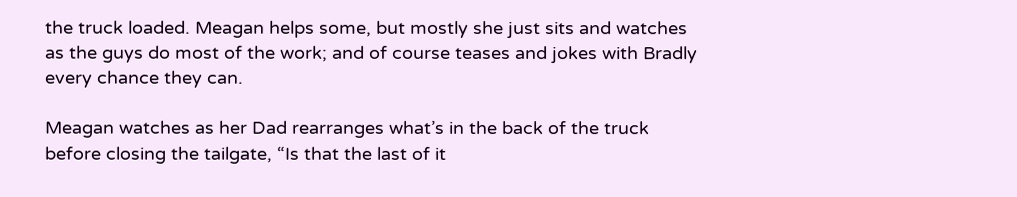the truck loaded. Meagan helps some, but mostly she just sits and watches as the guys do most of the work; and of course teases and jokes with Bradly every chance they can.

Meagan watches as her Dad rearranges what’s in the back of the truck before closing the tailgate, “Is that the last of it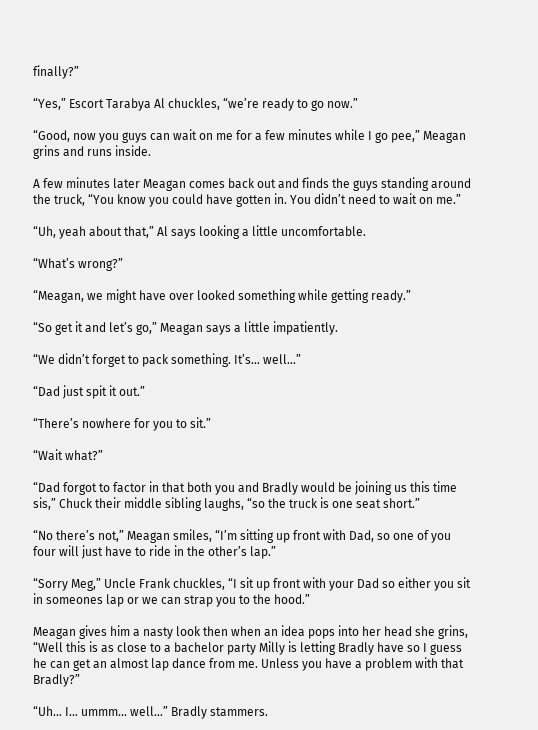finally?”

“Yes,” Escort Tarabya Al chuckles, “we’re ready to go now.”

“Good, now you guys can wait on me for a few minutes while I go pee,” Meagan grins and runs inside.

A few minutes later Meagan comes back out and finds the guys standing around the truck, “You know you could have gotten in. You didn’t need to wait on me.”

“Uh, yeah about that,” Al says looking a little uncomfortable.

“What’s wrong?”

“Meagan, we might have over looked something while getting ready.”

“So get it and let’s go,” Meagan says a little impatiently.

“We didn’t forget to pack something. It’s… well…”

“Dad just spit it out.”

“There’s nowhere for you to sit.”

“Wait what?”

“Dad forgot to factor in that both you and Bradly would be joining us this time sis,” Chuck their middle sibling laughs, “so the truck is one seat short.”

“No there’s not,” Meagan smiles, “I’m sitting up front with Dad, so one of you four will just have to ride in the other’s lap.”

“Sorry Meg,” Uncle Frank chuckles, “I sit up front with your Dad so either you sit in someones lap or we can strap you to the hood.”

Meagan gives him a nasty look then when an idea pops into her head she grins, “Well this is as close to a bachelor party Milly is letting Bradly have so I guess he can get an almost lap dance from me. Unless you have a problem with that Bradly?”

“Uh… I… ummm… well…” Bradly stammers.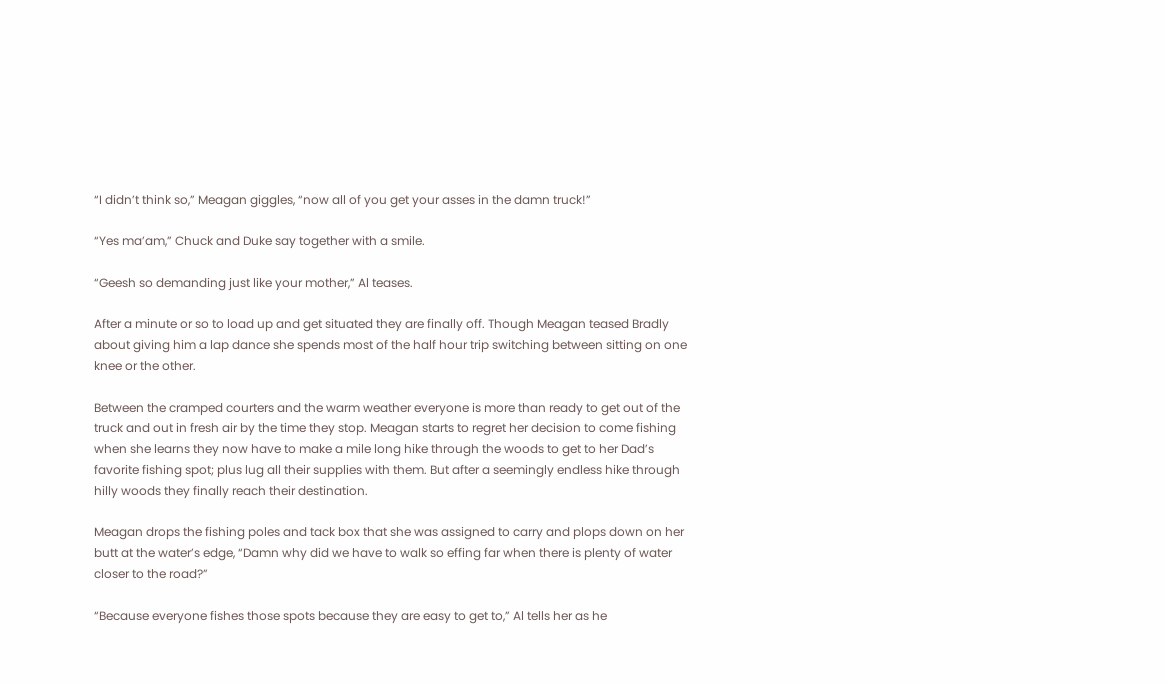“I didn’t think so,” Meagan giggles, “now all of you get your asses in the damn truck!”

“Yes ma’am,” Chuck and Duke say together with a smile.

“Geesh so demanding just like your mother,” Al teases.

After a minute or so to load up and get situated they are finally off. Though Meagan teased Bradly about giving him a lap dance she spends most of the half hour trip switching between sitting on one knee or the other.

Between the cramped courters and the warm weather everyone is more than ready to get out of the truck and out in fresh air by the time they stop. Meagan starts to regret her decision to come fishing when she learns they now have to make a mile long hike through the woods to get to her Dad’s favorite fishing spot; plus lug all their supplies with them. But after a seemingly endless hike through hilly woods they finally reach their destination.

Meagan drops the fishing poles and tack box that she was assigned to carry and plops down on her butt at the water’s edge, “Damn why did we have to walk so effing far when there is plenty of water closer to the road?”

“Because everyone fishes those spots because they are easy to get to,” Al tells her as he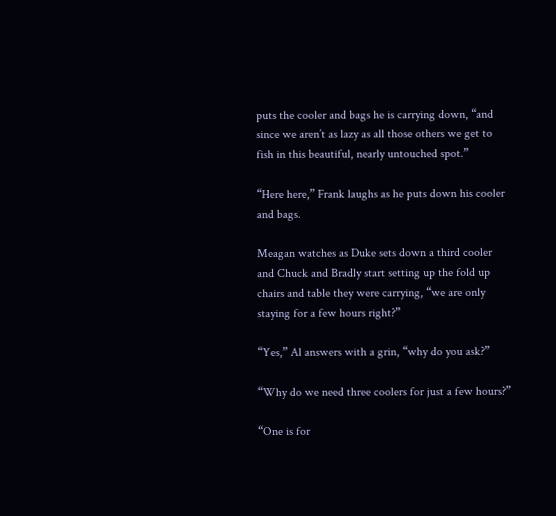puts the cooler and bags he is carrying down, “and since we aren’t as lazy as all those others we get to fish in this beautiful, nearly untouched spot.”

“Here here,” Frank laughs as he puts down his cooler and bags.

Meagan watches as Duke sets down a third cooler and Chuck and Bradly start setting up the fold up chairs and table they were carrying, “we are only staying for a few hours right?”

“Yes,” Al answers with a grin, “why do you ask?”

“Why do we need three coolers for just a few hours?”

“One is for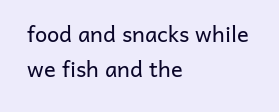food and snacks while we fish and the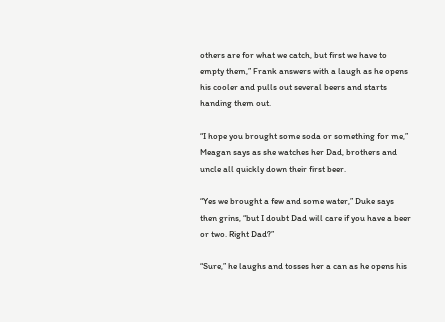others are for what we catch, but first we have to empty them,” Frank answers with a laugh as he opens his cooler and pulls out several beers and starts handing them out.

“I hope you brought some soda or something for me,” Meagan says as she watches her Dad, brothers and uncle all quickly down their first beer.

“Yes we brought a few and some water,” Duke says then grins, “but I doubt Dad will care if you have a beer or two. Right Dad?”

“Sure,” he laughs and tosses her a can as he opens his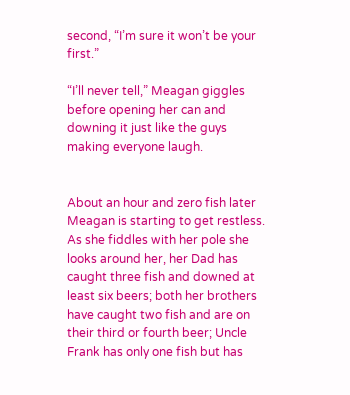second, “I’m sure it won’t be your first.”

“I’ll never tell,” Meagan giggles before opening her can and downing it just like the guys making everyone laugh.


About an hour and zero fish later Meagan is starting to get restless. As she fiddles with her pole she looks around her, her Dad has caught three fish and downed at least six beers; both her brothers have caught two fish and are on their third or fourth beer; Uncle Frank has only one fish but has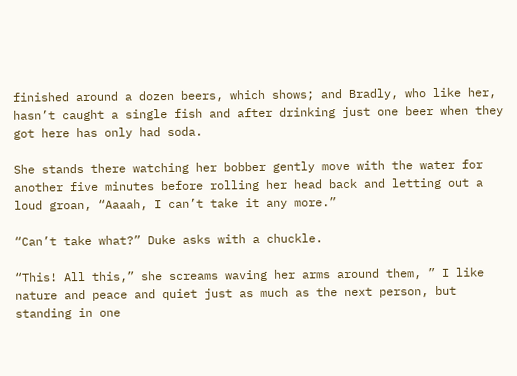finished around a dozen beers, which shows; and Bradly, who like her, hasn’t caught a single fish and after drinking just one beer when they got here has only had soda.

She stands there watching her bobber gently move with the water for another five minutes before rolling her head back and letting out a loud groan, “Aaaah, I can’t take it any more.”

“Can’t take what?” Duke asks with a chuckle.

“This! All this,” she screams waving her arms around them, ” I like nature and peace and quiet just as much as the next person, but standing in one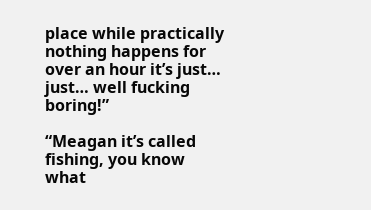place while practically nothing happens for over an hour it’s just… just… well fucking boring!”

“Meagan it’s called fishing, you know what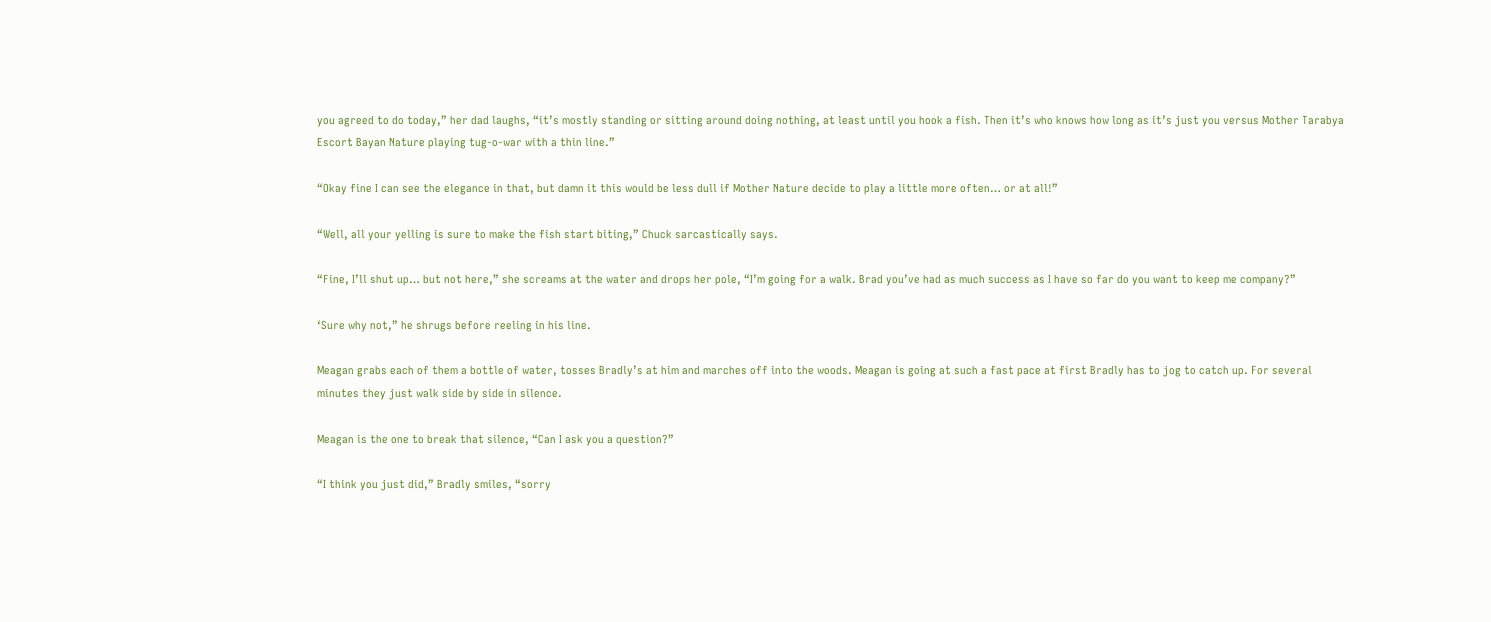you agreed to do today,” her dad laughs, “it’s mostly standing or sitting around doing nothing, at least until you hook a fish. Then it’s who knows how long as it’s just you versus Mother Tarabya Escort Bayan Nature playing tug-o-war with a thin line.”

“Okay fine I can see the elegance in that, but damn it this would be less dull if Mother Nature decide to play a little more often… or at all!”

“Well, all your yelling is sure to make the fish start biting,” Chuck sarcastically says.

“Fine, I’ll shut up… but not here,” she screams at the water and drops her pole, “I’m going for a walk. Brad you’ve had as much success as I have so far do you want to keep me company?”

‘Sure why not,” he shrugs before reeling in his line.

Meagan grabs each of them a bottle of water, tosses Bradly’s at him and marches off into the woods. Meagan is going at such a fast pace at first Bradly has to jog to catch up. For several minutes they just walk side by side in silence.

Meagan is the one to break that silence, “Can I ask you a question?”

“I think you just did,” Bradly smiles, “sorry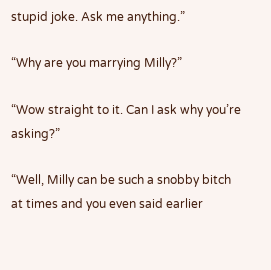stupid joke. Ask me anything.”

“Why are you marrying Milly?”

“Wow straight to it. Can I ask why you’re asking?”

“Well, Milly can be such a snobby bitch at times and you even said earlier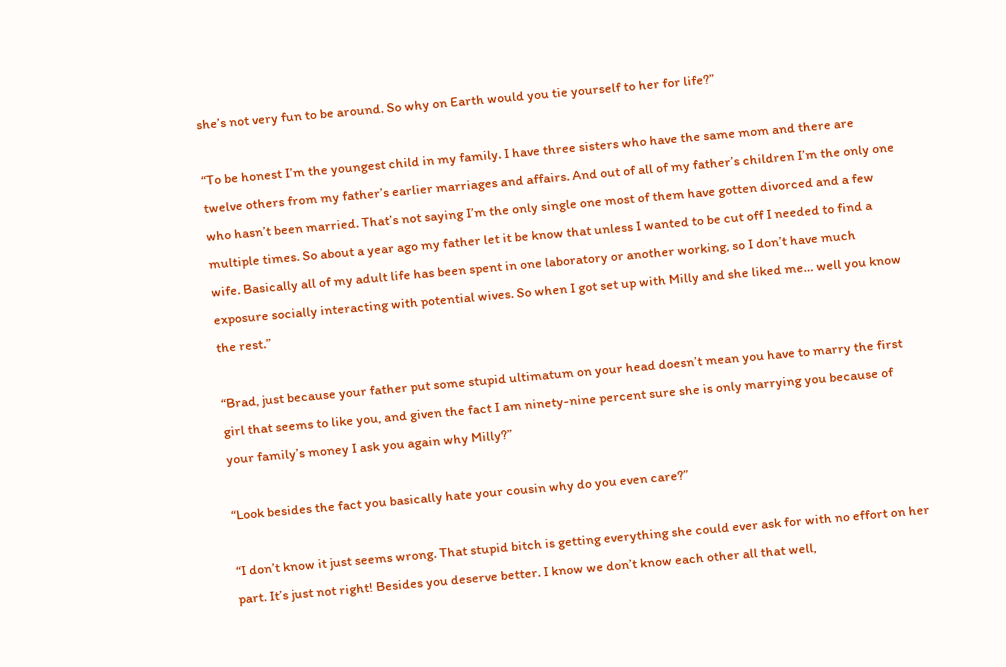she’s not very fun to be around. So why on Earth would you tie yourself to her for life?”

“To be honest I’m the youngest child in my family. I have three sisters who have the same mom and there are twelve others from my father’s earlier marriages and affairs. And out of all of my father’s children I’m the only one who hasn’t been married. That’s not saying I’m the only single one most of them have gotten divorced and a few multiple times. So about a year ago my father let it be know that unless I wanted to be cut off I needed to find a wife. Basically all of my adult life has been spent in one laboratory or another working, so I don’t have much exposure socially interacting with potential wives. So when I got set up with Milly and she liked me… well you know the rest.”

“Brad, just because your father put some stupid ultimatum on your head doesn’t mean you have to marry the first girl that seems to like you, and given the fact I am ninety-nine percent sure she is only marrying you because of your family’s money I ask you again why Milly?”

“Look besides the fact you basically hate your cousin why do you even care?”

“I don’t know it just seems wrong. That stupid bitch is getting everything she could ever ask for with no effort on her part. It’s just not right! Besides you deserve better. I know we don’t know each other all that well,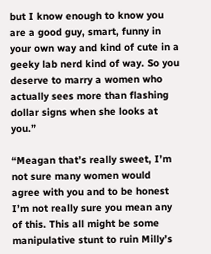but I know enough to know you are a good guy, smart, funny in your own way and kind of cute in a geeky lab nerd kind of way. So you deserve to marry a women who actually sees more than flashing dollar signs when she looks at you.”

“Meagan that’s really sweet, I’m not sure many women would agree with you and to be honest I’m not really sure you mean any of this. This all might be some manipulative stunt to ruin Milly’s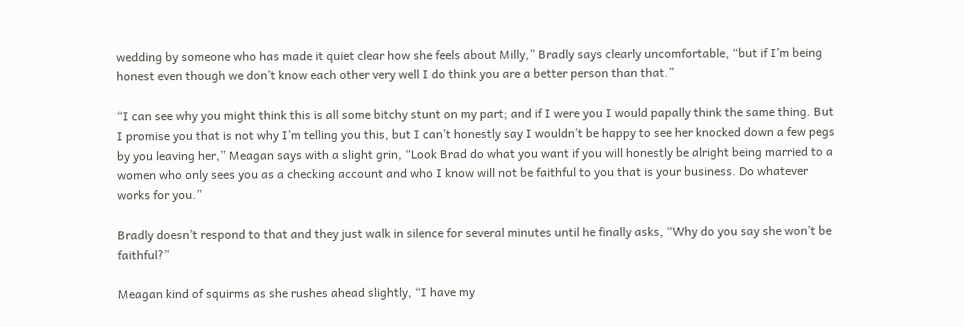wedding by someone who has made it quiet clear how she feels about Milly,” Bradly says clearly uncomfortable, “but if I’m being honest even though we don’t know each other very well I do think you are a better person than that.”

“I can see why you might think this is all some bitchy stunt on my part; and if I were you I would papally think the same thing. But I promise you that is not why I’m telling you this, but I can’t honestly say I wouldn’t be happy to see her knocked down a few pegs by you leaving her,” Meagan says with a slight grin, “Look Brad do what you want if you will honestly be alright being married to a women who only sees you as a checking account and who I know will not be faithful to you that is your business. Do whatever works for you.”

Bradly doesn’t respond to that and they just walk in silence for several minutes until he finally asks, “Why do you say she won’t be faithful?”

Meagan kind of squirms as she rushes ahead slightly, “I have my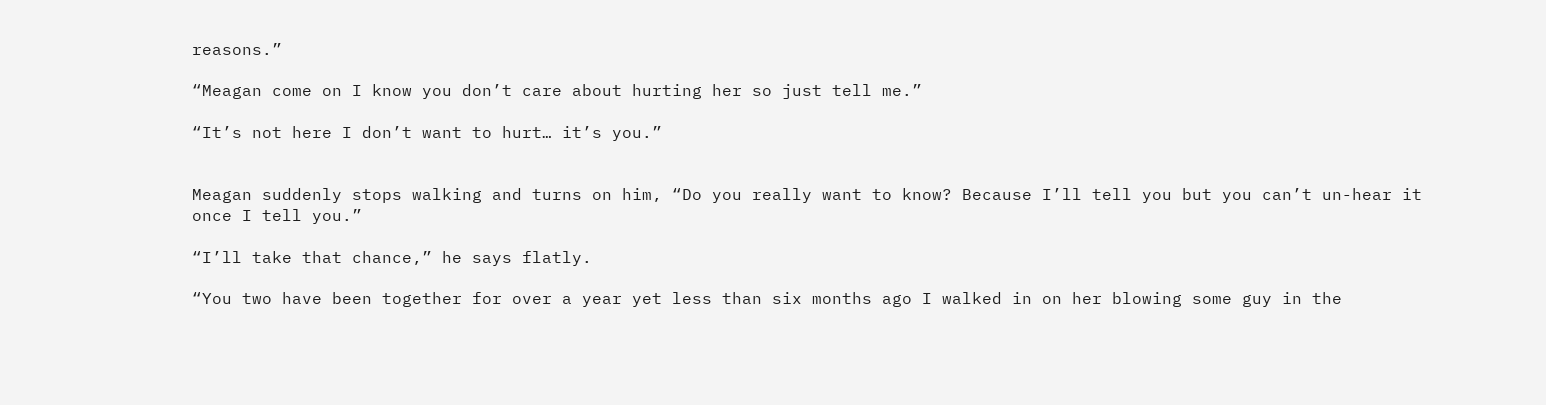reasons.”

“Meagan come on I know you don’t care about hurting her so just tell me.”

“It’s not here I don’t want to hurt… it’s you.”


Meagan suddenly stops walking and turns on him, “Do you really want to know? Because I’ll tell you but you can’t un-hear it once I tell you.”

“I’ll take that chance,” he says flatly.

“You two have been together for over a year yet less than six months ago I walked in on her blowing some guy in the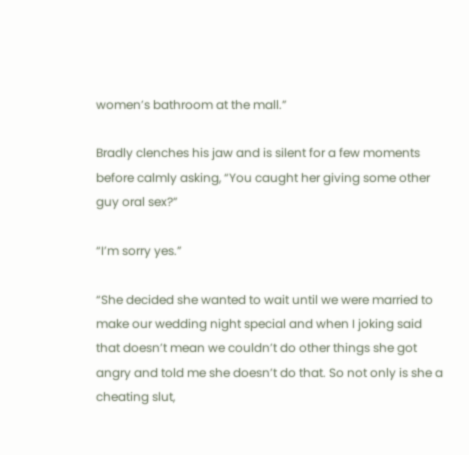women’s bathroom at the mall.”

Bradly clenches his jaw and is silent for a few moments before calmly asking, “You caught her giving some other guy oral sex?”

“I’m sorry yes.”

“She decided she wanted to wait until we were married to make our wedding night special and when I joking said that doesn’t mean we couldn’t do other things she got angry and told me she doesn’t do that. So not only is she a cheating slut,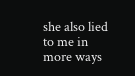she also lied to me in more ways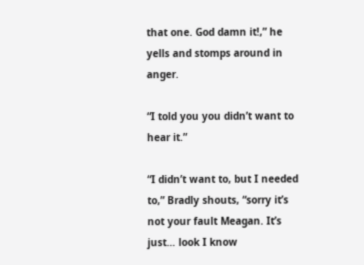that one. God damn it!,” he yells and stomps around in anger.

“I told you you didn’t want to hear it.”

“I didn’t want to, but I needed to,” Bradly shouts, “sorry it’s not your fault Meagan. It’s just… look I know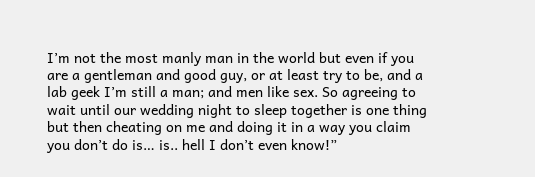I’m not the most manly man in the world but even if you are a gentleman and good guy, or at least try to be, and a lab geek I’m still a man; and men like sex. So agreeing to wait until our wedding night to sleep together is one thing but then cheating on me and doing it in a way you claim you don’t do is… is.. hell I don’t even know!”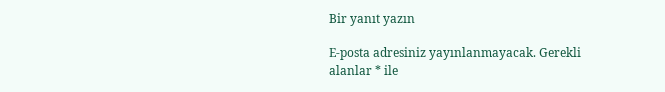Bir yanıt yazın

E-posta adresiniz yayınlanmayacak. Gerekli alanlar * ile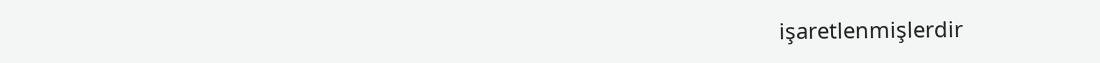işaretlenmişlerdir